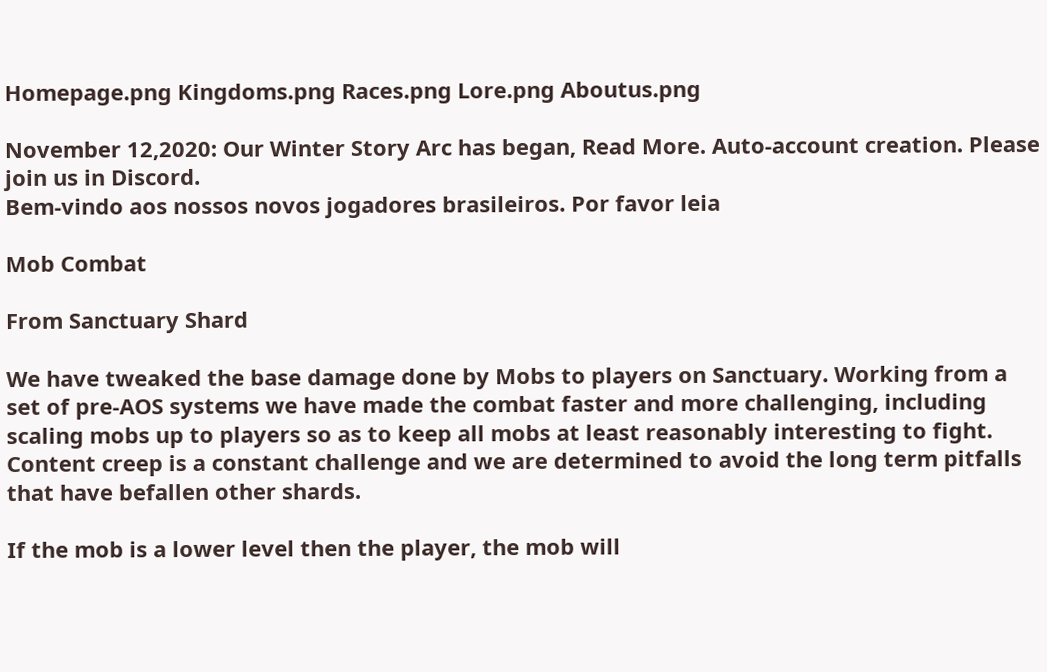Homepage.png Kingdoms.png Races.png Lore.png Aboutus.png

November 12,2020: Our Winter Story Arc has began, Read More. Auto-account creation. Please join us in Discord.
Bem-vindo aos nossos novos jogadores brasileiros. Por favor leia

Mob Combat

From Sanctuary Shard

We have tweaked the base damage done by Mobs to players on Sanctuary. Working from a set of pre-AOS systems we have made the combat faster and more challenging, including scaling mobs up to players so as to keep all mobs at least reasonably interesting to fight. Content creep is a constant challenge and we are determined to avoid the long term pitfalls that have befallen other shards.

If the mob is a lower level then the player, the mob will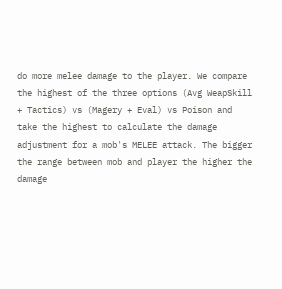do more melee damage to the player. We compare the highest of the three options (Avg WeapSkill + Tactics) vs (Magery + Eval) vs Poison and take the highest to calculate the damage adjustment for a mob's MELEE attack. The bigger the range between mob and player the higher the damage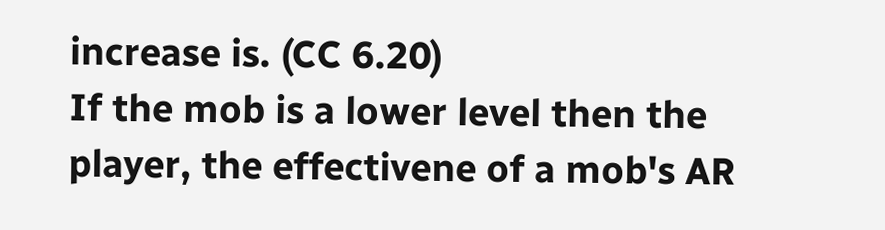increase is. (CC 6.20)
If the mob is a lower level then the player, the effectivene of a mob's AR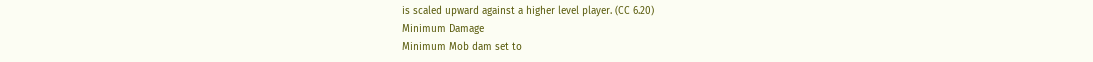is scaled upward against a higher level player. (CC 6.20)
Minimum Damage
Minimum Mob dam set to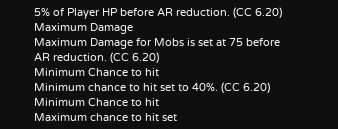5% of Player HP before AR reduction. (CC 6.20)
Maximum Damage
Maximum Damage for Mobs is set at 75 before AR reduction. (CC 6.20)
Minimum Chance to hit
Minimum chance to hit set to 40%. (CC 6.20)
Minimum Chance to hit
Maximum chance to hit set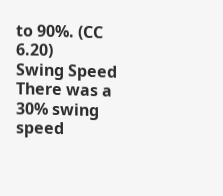to 90%. (CC 6.20)
Swing Speed
There was a 30% swing speed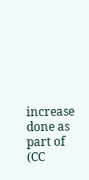increase done as part of (CC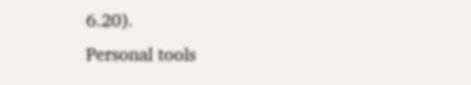6.20).
Personal tools